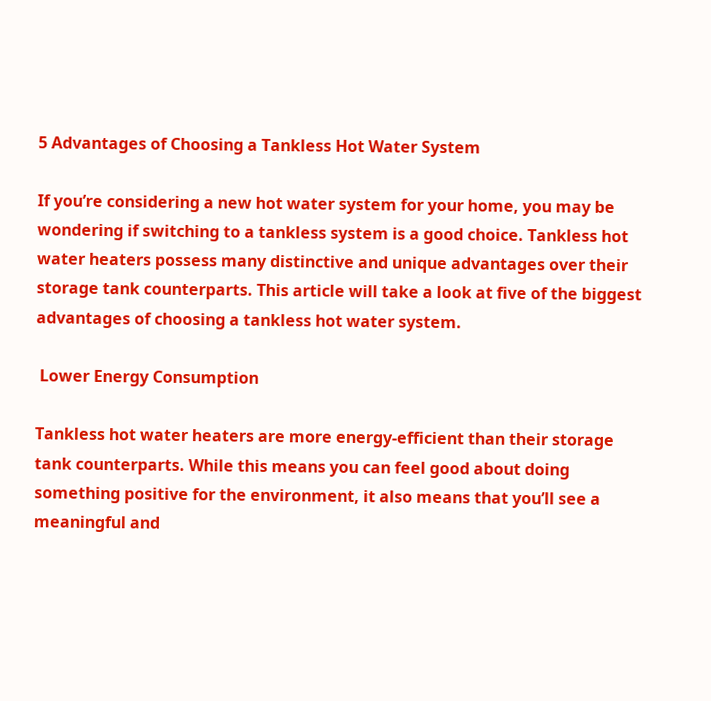5 Advantages of Choosing a Tankless Hot Water System

If you’re considering a new hot water system for your home, you may be wondering if switching to a tankless system is a good choice. Tankless hot water heaters possess many distinctive and unique advantages over their storage tank counterparts. This article will take a look at five of the biggest advantages of choosing a tankless hot water system.

 Lower Energy Consumption

Tankless hot water heaters are more energy-efficient than their storage tank counterparts. While this means you can feel good about doing something positive for the environment, it also means that you’ll see a meaningful and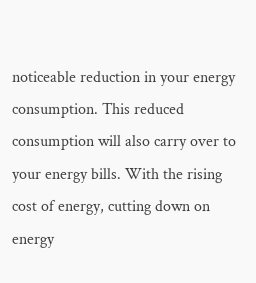noticeable reduction in your energy consumption. This reduced consumption will also carry over to your energy bills. With the rising cost of energy, cutting down on energy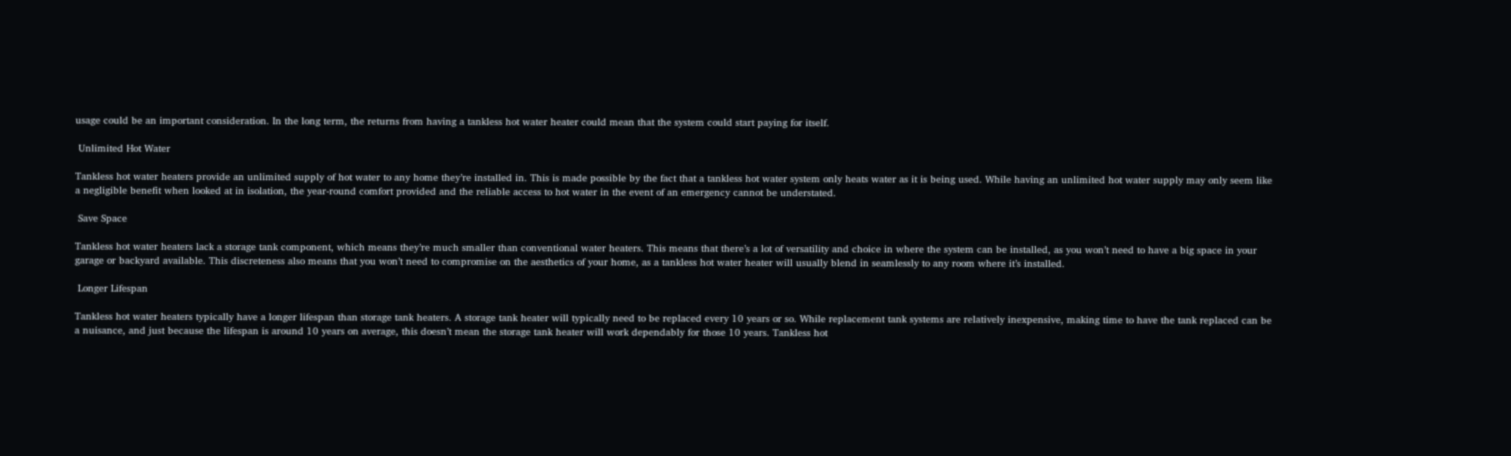usage could be an important consideration. In the long term, the returns from having a tankless hot water heater could mean that the system could start paying for itself.

 Unlimited Hot Water

Tankless hot water heaters provide an unlimited supply of hot water to any home they’re installed in. This is made possible by the fact that a tankless hot water system only heats water as it is being used. While having an unlimited hot water supply may only seem like a negligible benefit when looked at in isolation, the year-round comfort provided and the reliable access to hot water in the event of an emergency cannot be understated.

 Save Space

Tankless hot water heaters lack a storage tank component, which means they’re much smaller than conventional water heaters. This means that there’s a lot of versatility and choice in where the system can be installed, as you won’t need to have a big space in your garage or backyard available. This discreteness also means that you won’t need to compromise on the aesthetics of your home, as a tankless hot water heater will usually blend in seamlessly to any room where it’s installed.

 Longer Lifespan

Tankless hot water heaters typically have a longer lifespan than storage tank heaters. A storage tank heater will typically need to be replaced every 10 years or so. While replacement tank systems are relatively inexpensive, making time to have the tank replaced can be a nuisance, and just because the lifespan is around 10 years on average, this doesn’t mean the storage tank heater will work dependably for those 10 years. Tankless hot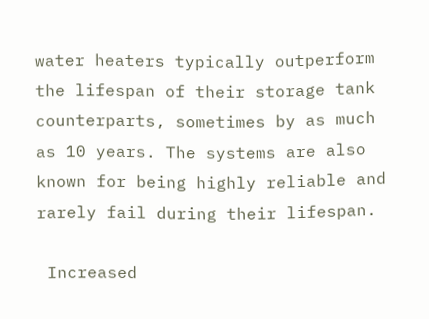water heaters typically outperform the lifespan of their storage tank counterparts, sometimes by as much as 10 years. The systems are also known for being highly reliable and rarely fail during their lifespan.

 Increased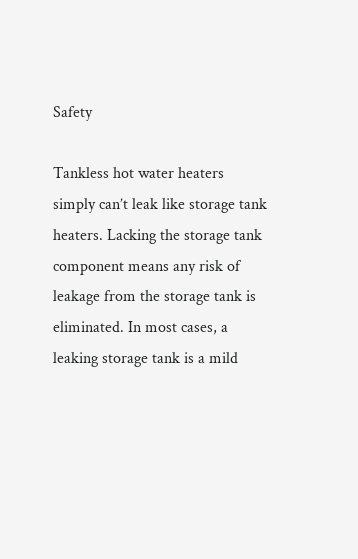Safety

Tankless hot water heaters simply can’t leak like storage tank heaters. Lacking the storage tank component means any risk of leakage from the storage tank is eliminated. In most cases, a leaking storage tank is a mild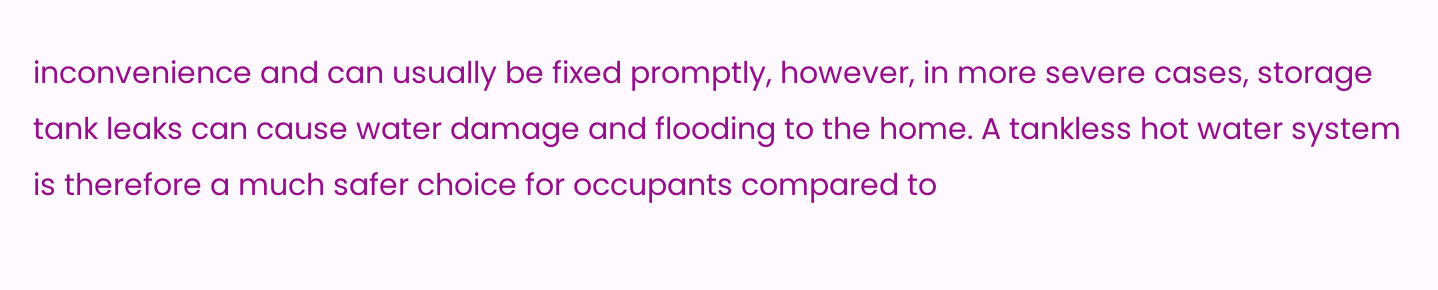inconvenience and can usually be fixed promptly, however, in more severe cases, storage tank leaks can cause water damage and flooding to the home. A tankless hot water system is therefore a much safer choice for occupants compared to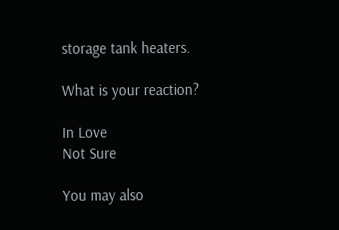storage tank heaters.

What is your reaction?

In Love
Not Sure

You may also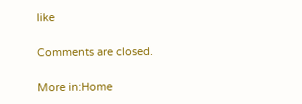like

Comments are closed.

More in:Home